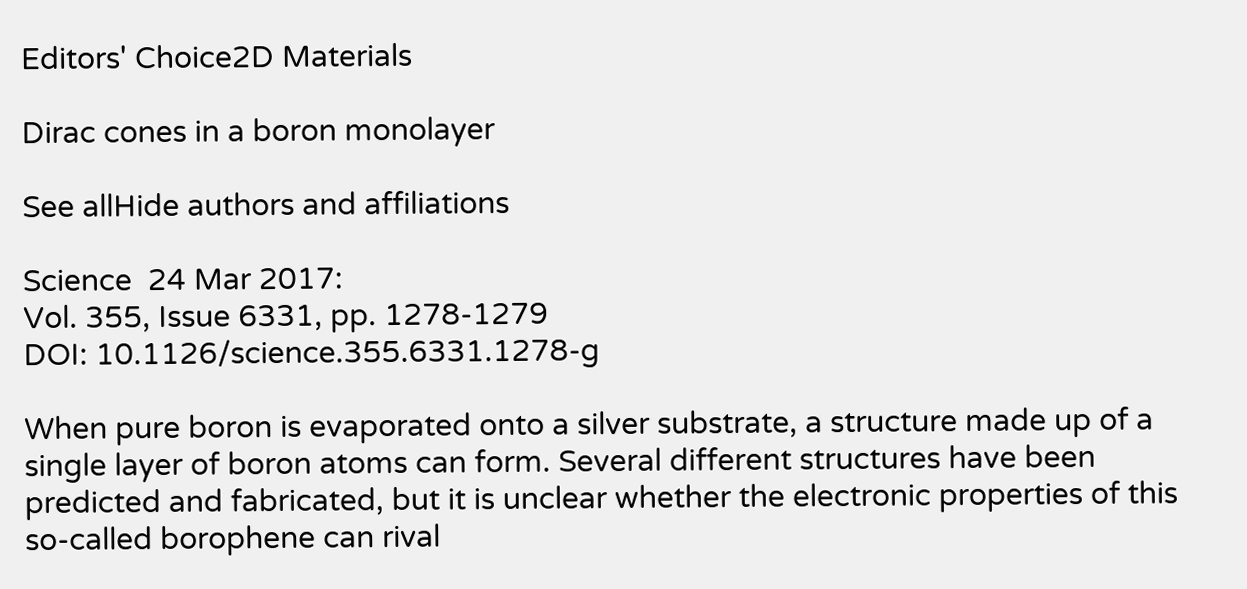Editors' Choice2D Materials

Dirac cones in a boron monolayer

See allHide authors and affiliations

Science  24 Mar 2017:
Vol. 355, Issue 6331, pp. 1278-1279
DOI: 10.1126/science.355.6331.1278-g

When pure boron is evaporated onto a silver substrate, a structure made up of a single layer of boron atoms can form. Several different structures have been predicted and fabricated, but it is unclear whether the electronic properties of this so-called borophene can rival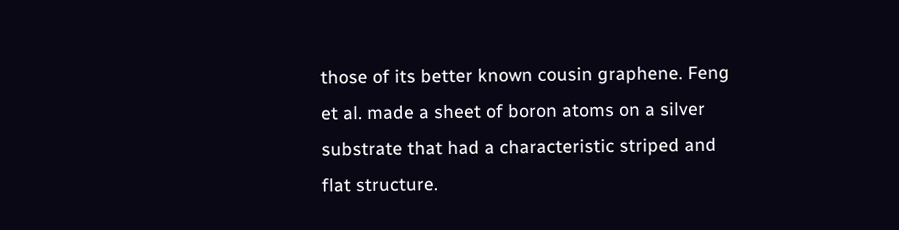those of its better known cousin graphene. Feng et al. made a sheet of boron atoms on a silver substrate that had a characteristic striped and flat structure.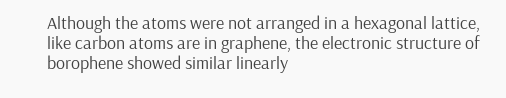Although the atoms were not arranged in a hexagonal lattice, like carbon atoms are in graphene, the electronic structure of borophene showed similar linearly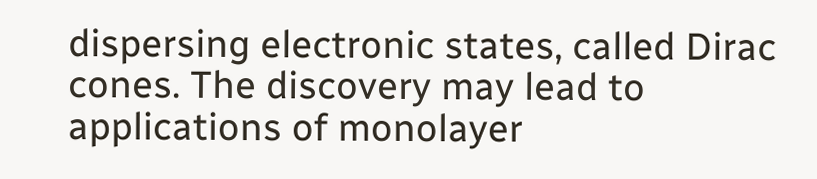dispersing electronic states, called Dirac cones. The discovery may lead to applications of monolayer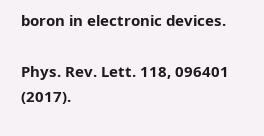boron in electronic devices.

Phys. Rev. Lett. 118, 096401 (2017).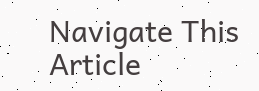Navigate This Article